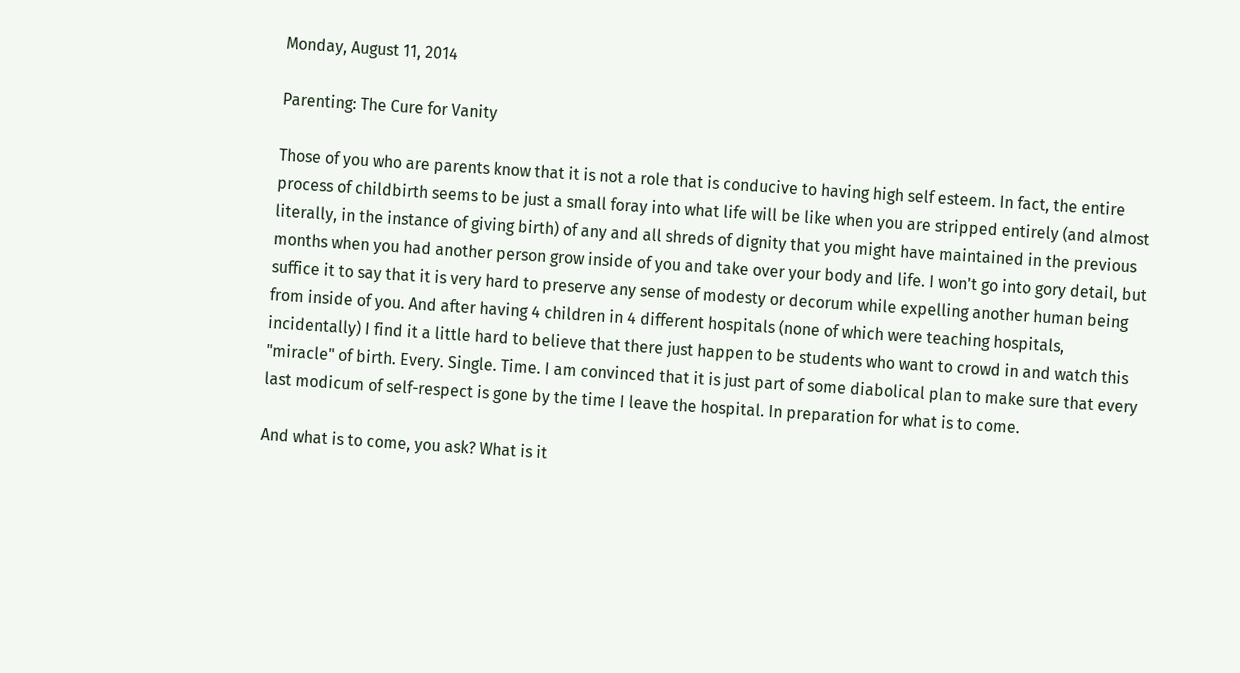Monday, August 11, 2014

Parenting: The Cure for Vanity

Those of you who are parents know that it is not a role that is conducive to having high self esteem. In fact, the entire process of childbirth seems to be just a small foray into what life will be like when you are stripped entirely (and almost literally, in the instance of giving birth) of any and all shreds of dignity that you might have maintained in the previous months when you had another person grow inside of you and take over your body and life. I won't go into gory detail, but suffice it to say that it is very hard to preserve any sense of modesty or decorum while expelling another human being from inside of you. And after having 4 children in 4 different hospitals (none of which were teaching hospitals, incidentally) I find it a little hard to believe that there just happen to be students who want to crowd in and watch this "miracle" of birth. Every. Single. Time. I am convinced that it is just part of some diabolical plan to make sure that every last modicum of self-respect is gone by the time I leave the hospital. In preparation for what is to come.

And what is to come, you ask? What is it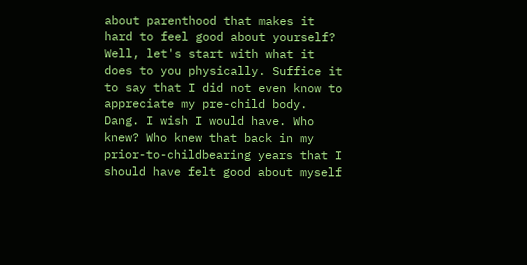about parenthood that makes it hard to feel good about yourself? Well, let's start with what it does to you physically. Suffice it to say that I did not even know to appreciate my pre-child body. Dang. I wish I would have. Who knew? Who knew that back in my prior-to-childbearing years that I should have felt good about myself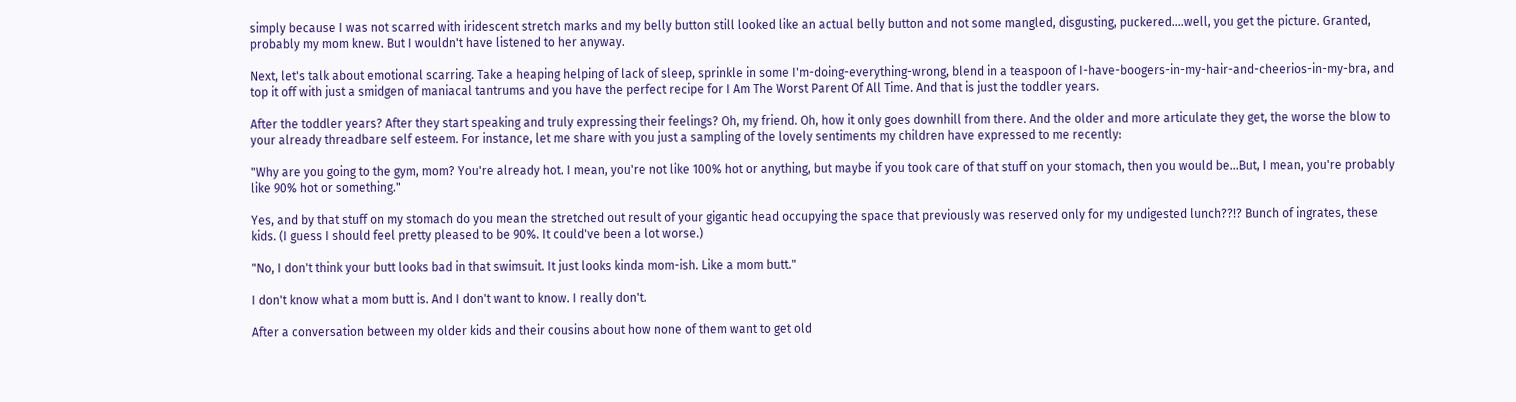simply because I was not scarred with iridescent stretch marks and my belly button still looked like an actual belly button and not some mangled, disgusting, puckered....well, you get the picture. Granted, probably my mom knew. But I wouldn't have listened to her anyway.

Next, let's talk about emotional scarring. Take a heaping helping of lack of sleep, sprinkle in some I'm-doing-everything-wrong, blend in a teaspoon of I-have-boogers-in-my-hair-and-cheerios-in-my-bra, and top it off with just a smidgen of maniacal tantrums and you have the perfect recipe for I Am The Worst Parent Of All Time. And that is just the toddler years.

After the toddler years? After they start speaking and truly expressing their feelings? Oh, my friend. Oh, how it only goes downhill from there. And the older and more articulate they get, the worse the blow to your already threadbare self esteem. For instance, let me share with you just a sampling of the lovely sentiments my children have expressed to me recently:

"Why are you going to the gym, mom? You're already hot. I mean, you're not like 100% hot or anything, but maybe if you took care of that stuff on your stomach, then you would be...But, I mean, you're probably like 90% hot or something."

Yes, and by that stuff on my stomach do you mean the stretched out result of your gigantic head occupying the space that previously was reserved only for my undigested lunch??!? Bunch of ingrates, these kids. (I guess I should feel pretty pleased to be 90%. It could've been a lot worse.)

"No, I don't think your butt looks bad in that swimsuit. It just looks kinda mom-ish. Like a mom butt."

I don't know what a mom butt is. And I don't want to know. I really don't.

After a conversation between my older kids and their cousins about how none of them want to get old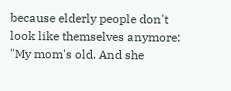because elderly people don't look like themselves anymore:
"My mom's old. And she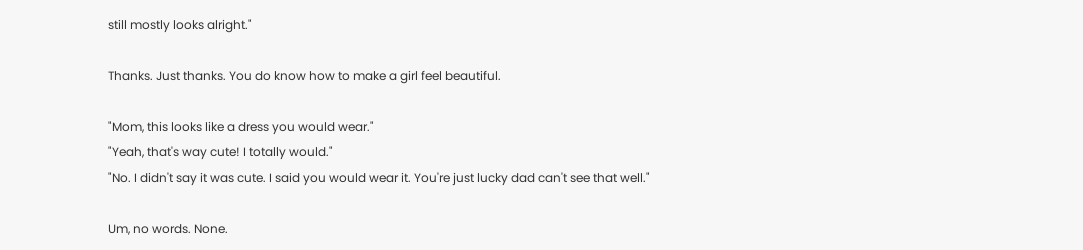still mostly looks alright."

Thanks. Just thanks. You do know how to make a girl feel beautiful.

"Mom, this looks like a dress you would wear."
"Yeah, that's way cute! I totally would."
"No. I didn't say it was cute. I said you would wear it. You're just lucky dad can't see that well."

Um, no words. None.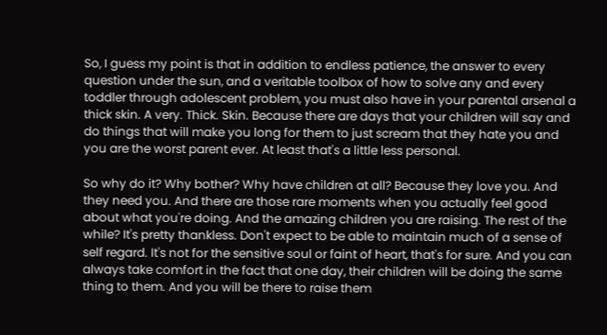So, I guess my point is that in addition to endless patience, the answer to every question under the sun, and a veritable toolbox of how to solve any and every toddler through adolescent problem, you must also have in your parental arsenal a thick skin. A very. Thick. Skin. Because there are days that your children will say and do things that will make you long for them to just scream that they hate you and you are the worst parent ever. At least that's a little less personal.

So why do it? Why bother? Why have children at all? Because they love you. And they need you. And there are those rare moments when you actually feel good about what you're doing. And the amazing children you are raising. The rest of the while? It's pretty thankless. Don't expect to be able to maintain much of a sense of self regard. It's not for the sensitive soul or faint of heart, that's for sure. And you can always take comfort in the fact that one day, their children will be doing the same thing to them. And you will be there to raise them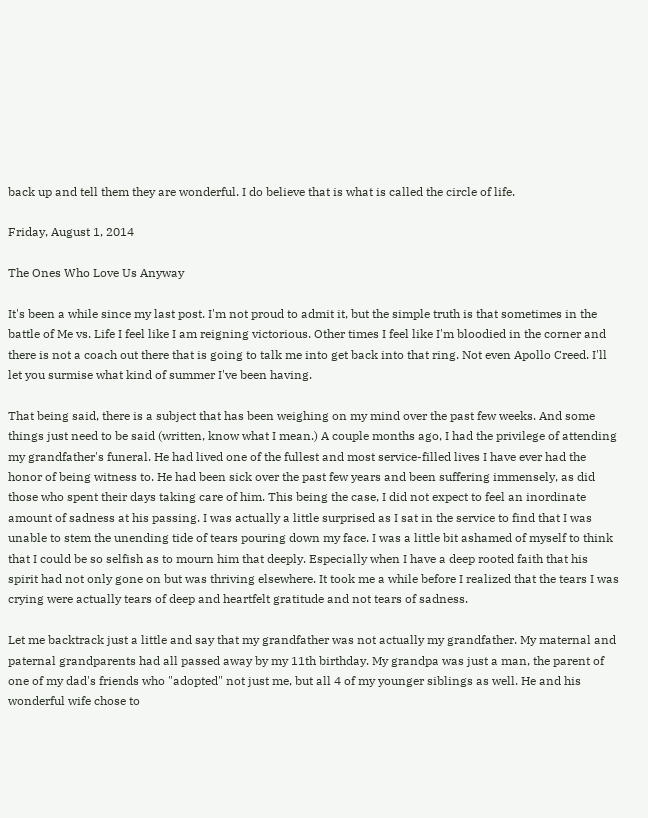back up and tell them they are wonderful. I do believe that is what is called the circle of life.

Friday, August 1, 2014

The Ones Who Love Us Anyway

It's been a while since my last post. I'm not proud to admit it, but the simple truth is that sometimes in the battle of Me vs. Life I feel like I am reigning victorious. Other times I feel like I'm bloodied in the corner and there is not a coach out there that is going to talk me into get back into that ring. Not even Apollo Creed. I'll let you surmise what kind of summer I've been having.

That being said, there is a subject that has been weighing on my mind over the past few weeks. And some things just need to be said (written, know what I mean.) A couple months ago, I had the privilege of attending my grandfather's funeral. He had lived one of the fullest and most service-filled lives I have ever had the honor of being witness to. He had been sick over the past few years and been suffering immensely, as did those who spent their days taking care of him. This being the case, I did not expect to feel an inordinate amount of sadness at his passing. I was actually a little surprised as I sat in the service to find that I was unable to stem the unending tide of tears pouring down my face. I was a little bit ashamed of myself to think that I could be so selfish as to mourn him that deeply. Especially when I have a deep rooted faith that his spirit had not only gone on but was thriving elsewhere. It took me a while before I realized that the tears I was crying were actually tears of deep and heartfelt gratitude and not tears of sadness.

Let me backtrack just a little and say that my grandfather was not actually my grandfather. My maternal and paternal grandparents had all passed away by my 11th birthday. My grandpa was just a man, the parent of one of my dad's friends who "adopted" not just me, but all 4 of my younger siblings as well. He and his wonderful wife chose to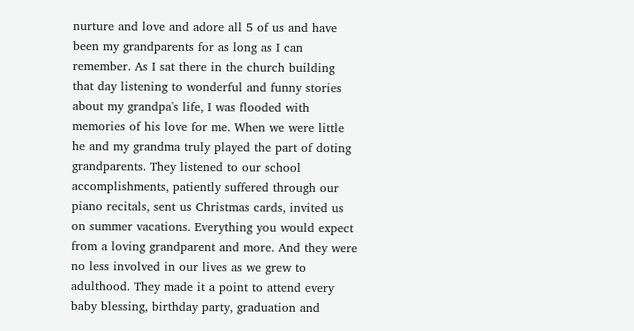nurture and love and adore all 5 of us and have been my grandparents for as long as I can remember. As I sat there in the church building that day listening to wonderful and funny stories about my grandpa's life, I was flooded with memories of his love for me. When we were little he and my grandma truly played the part of doting grandparents. They listened to our school accomplishments, patiently suffered through our piano recitals, sent us Christmas cards, invited us on summer vacations. Everything you would expect from a loving grandparent and more. And they were no less involved in our lives as we grew to adulthood. They made it a point to attend every baby blessing, birthday party, graduation and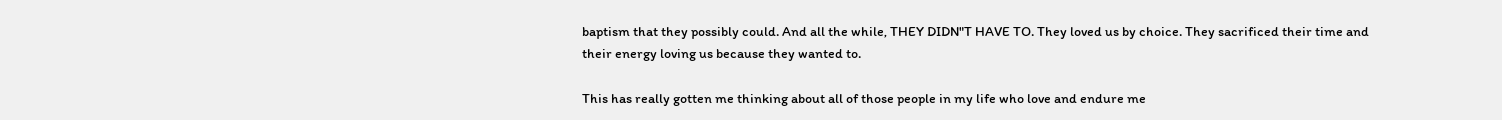baptism that they possibly could. And all the while, THEY DIDN"T HAVE TO. They loved us by choice. They sacrificed their time and their energy loving us because they wanted to.

This has really gotten me thinking about all of those people in my life who love and endure me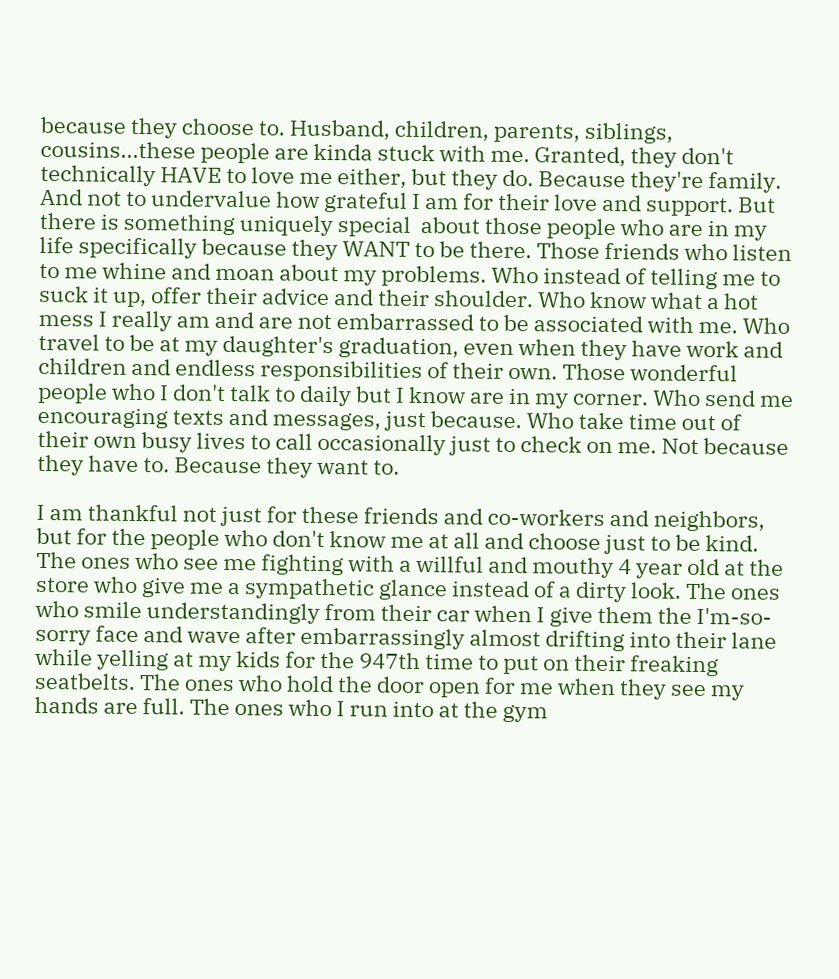because they choose to. Husband, children, parents, siblings, cousins...these people are kinda stuck with me. Granted, they don't technically HAVE to love me either, but they do. Because they're family. And not to undervalue how grateful I am for their love and support. But there is something uniquely special  about those people who are in my life specifically because they WANT to be there. Those friends who listen to me whine and moan about my problems. Who instead of telling me to suck it up, offer their advice and their shoulder. Who know what a hot mess I really am and are not embarrassed to be associated with me. Who travel to be at my daughter's graduation, even when they have work and children and endless responsibilities of their own. Those wonderful people who I don't talk to daily but I know are in my corner. Who send me encouraging texts and messages, just because. Who take time out of their own busy lives to call occasionally just to check on me. Not because they have to. Because they want to.

I am thankful not just for these friends and co-workers and neighbors, but for the people who don't know me at all and choose just to be kind. The ones who see me fighting with a willful and mouthy 4 year old at the store who give me a sympathetic glance instead of a dirty look. The ones who smile understandingly from their car when I give them the I'm-so-sorry face and wave after embarrassingly almost drifting into their lane while yelling at my kids for the 947th time to put on their freaking seatbelts. The ones who hold the door open for me when they see my hands are full. The ones who I run into at the gym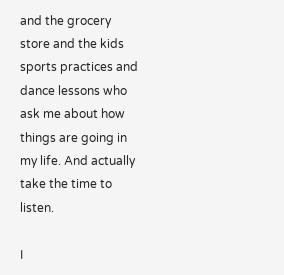and the grocery store and the kids sports practices and dance lessons who ask me about how things are going in my life. And actually take the time to listen.

I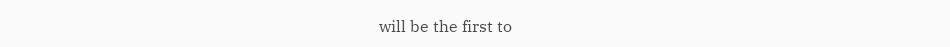will be the first to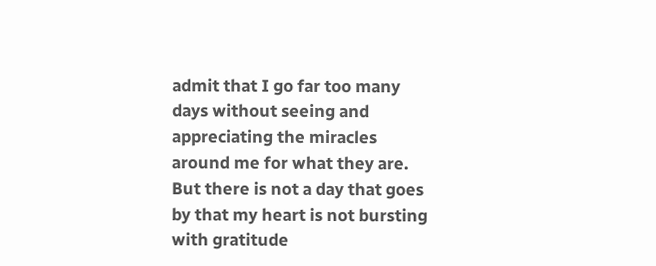admit that I go far too many days without seeing and appreciating the miracles around me for what they are. But there is not a day that goes by that my heart is not bursting with gratitude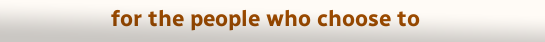for the people who choose to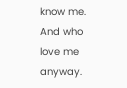know me. And who love me anyway.